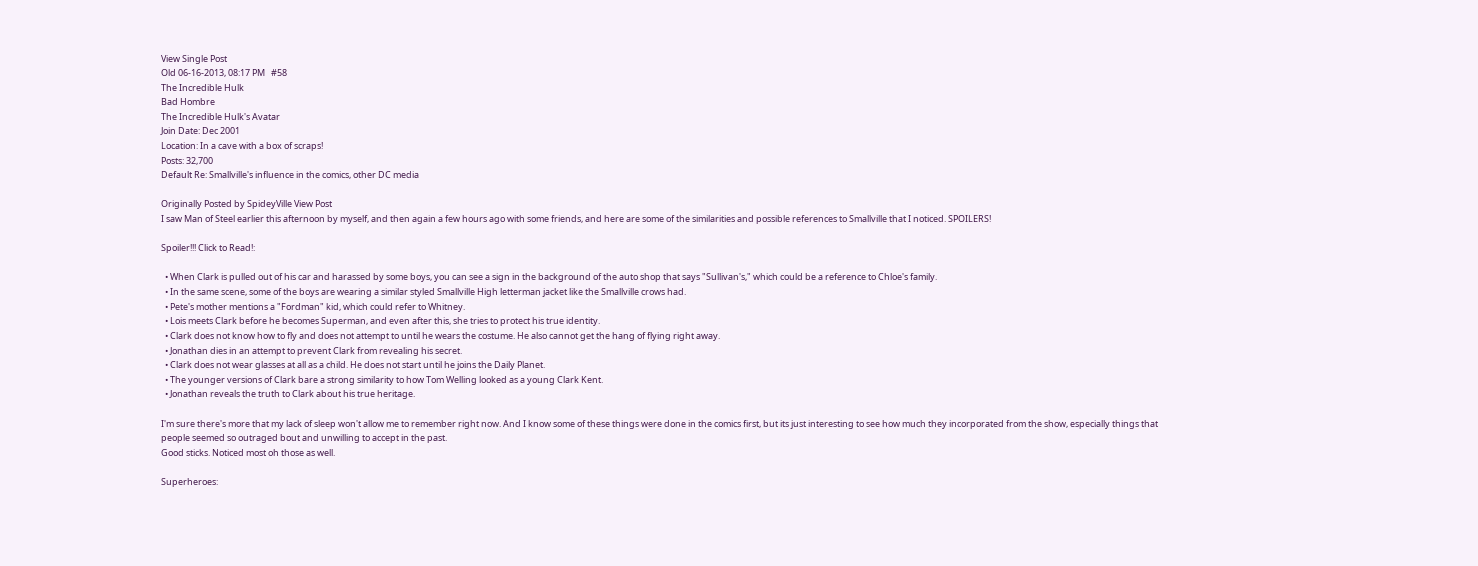View Single Post
Old 06-16-2013, 08:17 PM   #58
The Incredible Hulk
Bad Hombre
The Incredible Hulk's Avatar
Join Date: Dec 2001
Location: In a cave with a box of scraps!
Posts: 32,700
Default Re: Smallville's influence in the comics, other DC media

Originally Posted by SpideyVille View Post
I saw Man of Steel earlier this afternoon by myself, and then again a few hours ago with some friends, and here are some of the similarities and possible references to Smallville that I noticed. SPOILERS!

Spoiler!!! Click to Read!:

  • When Clark is pulled out of his car and harassed by some boys, you can see a sign in the background of the auto shop that says "Sullivan's," which could be a reference to Chloe's family.
  • In the same scene, some of the boys are wearing a similar styled Smallville High letterman jacket like the Smallville crows had.
  • Pete's mother mentions a "Fordman" kid, which could refer to Whitney.
  • Lois meets Clark before he becomes Superman, and even after this, she tries to protect his true identity.
  • Clark does not know how to fly and does not attempt to until he wears the costume. He also cannot get the hang of flying right away.
  • Jonathan dies in an attempt to prevent Clark from revealing his secret.
  • Clark does not wear glasses at all as a child. He does not start until he joins the Daily Planet.
  • The younger versions of Clark bare a strong similarity to how Tom Welling looked as a young Clark Kent.
  • Jonathan reveals the truth to Clark about his true heritage.

I'm sure there's more that my lack of sleep won't allow me to remember right now. And I know some of these things were done in the comics first, but its just interesting to see how much they incorporated from the show, especially things that people seemed so outraged bout and unwilling to accept in the past.
Good sticks. Noticed most oh those as well.

Superheroes: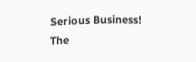Serious Business!
The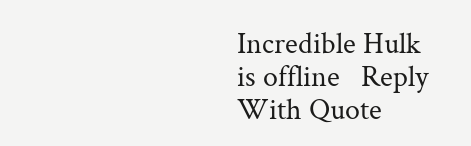Incredible Hulk is offline   Reply With Quote